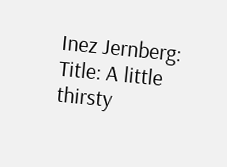Inez Jernberg:
Title: A little thirsty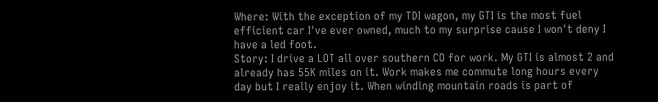Where: With the exception of my TDI wagon, my GTI is the most fuel efficient car I've ever owned, much to my surprise cause I won't deny I have a led foot.
Story: I drive a LOT all over southern CO for work. My GTI is almost 2 and already has 55K miles on it. Work makes me commute long hours every day but I really enjoy it. When winding mountain roads is part of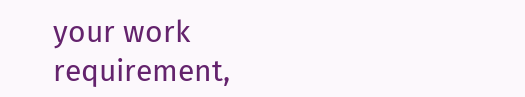your work requirement,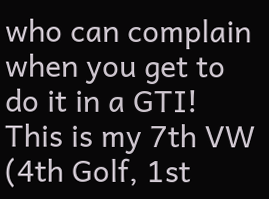who can complain when you get to do it in a GTI! This is my 7th VW (4th Golf, 1st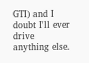GTI) and I doubt I'll ever drive anything else.